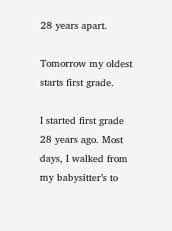28 years apart.

Tomorrow my oldest starts first grade.

I started first grade 28 years ago. Most days, I walked from my babysitter’s to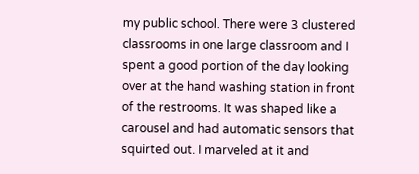my public school. There were 3 clustered classrooms in one large classroom and I spent a good portion of the day looking over at the hand washing station in front of the restrooms. It was shaped like a carousel and had automatic sensors that squirted out. I marveled at it and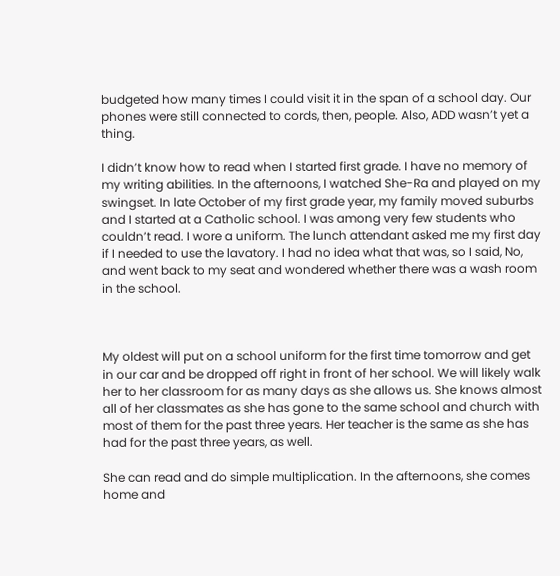budgeted how many times I could visit it in the span of a school day. Our phones were still connected to cords, then, people. Also, ADD wasn’t yet a thing.

I didn’t know how to read when I started first grade. I have no memory of my writing abilities. In the afternoons, I watched She-Ra and played on my swingset. In late October of my first grade year, my family moved suburbs and I started at a Catholic school. I was among very few students who couldn’t read. I wore a uniform. The lunch attendant asked me my first day if I needed to use the lavatory. I had no idea what that was, so I said, No, and went back to my seat and wondered whether there was a wash room in the school.



My oldest will put on a school uniform for the first time tomorrow and get in our car and be dropped off right in front of her school. We will likely walk her to her classroom for as many days as she allows us. She knows almost all of her classmates as she has gone to the same school and church with most of them for the past three years. Her teacher is the same as she has had for the past three years, as well.

She can read and do simple multiplication. In the afternoons, she comes home and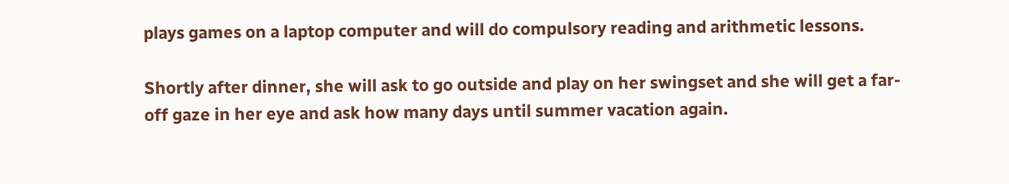plays games on a laptop computer and will do compulsory reading and arithmetic lessons.

Shortly after dinner, she will ask to go outside and play on her swingset and she will get a far-off gaze in her eye and ask how many days until summer vacation again.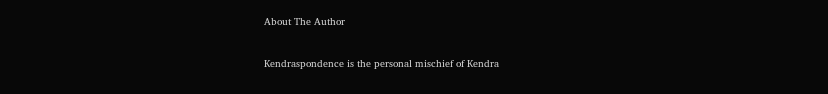About The Author


Kendraspondence is the personal mischief of Kendra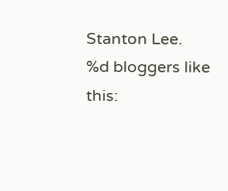Stanton Lee.
%d bloggers like this: